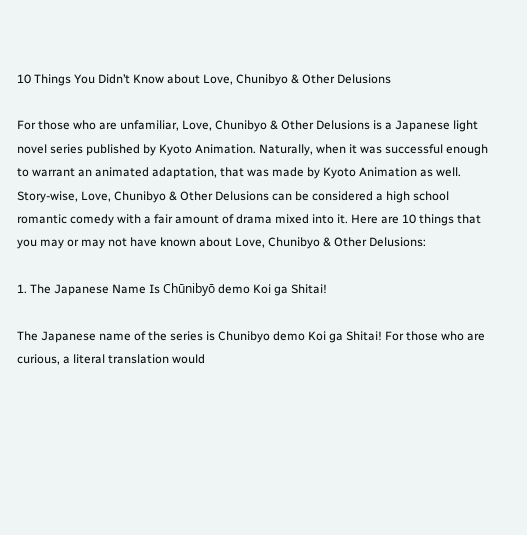10 Things You Didn’t Know about Love, Chunibyo & Other Delusions

For those who are unfamiliar, Love, Chunibyo & Other Delusions is a Japanese light novel series published by Kyoto Animation. Naturally, when it was successful enough to warrant an animated adaptation, that was made by Kyoto Animation as well. Story-wise, Love, Chunibyo & Other Delusions can be considered a high school romantic comedy with a fair amount of drama mixed into it. Here are 10 things that you may or may not have known about Love, Chunibyo & Other Delusions:

1. The Japanese Name Is Chūnibyō demo Koi ga Shitai!

The Japanese name of the series is Chunibyo demo Koi ga Shitai! For those who are curious, a literal translation would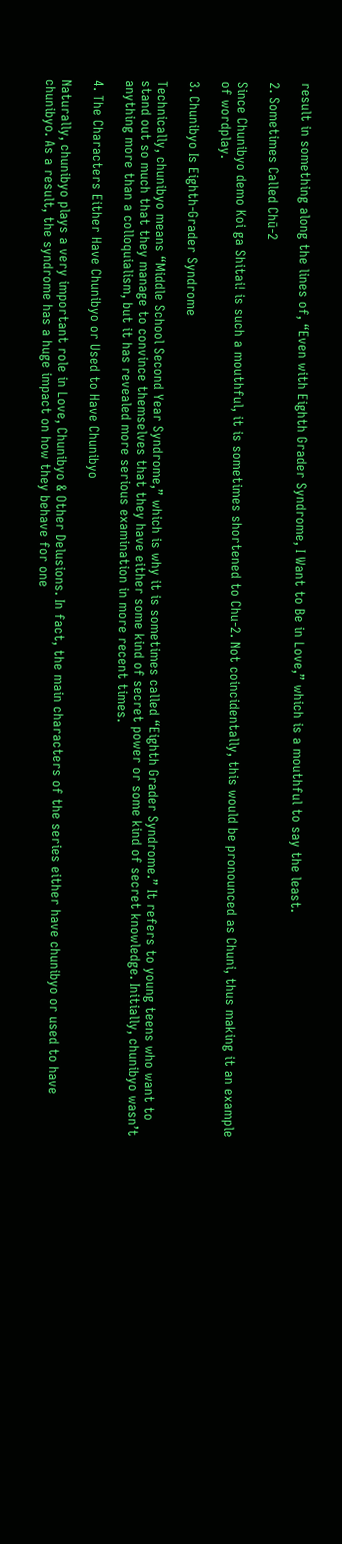result in something along the lines of, “Even with Eighth Grader Syndrome, I Want to Be in Love,” which is a mouthful to say the least.

2. Sometimes Called Chū-2

Since Chunibyo demo Koi ga Shitai! is such a mouthful, it is sometimes shortened to Chu-2. Not coincidentally, this would be pronounced as Chuni, thus making it an example of wordplay.

3. Chunibyo Is Eighth-Grader Syndrome

Technically, chunibyo means “Middle School Second Year Syndrome,” which is why it is sometimes called “Eighth Grader Syndrome.” It refers to young teens who want to stand out so much that they manage to convince themselves that they have either some kind of secret power or some kind of secret knowledge. Initially, chunibyo wasn’t anything more than a colloquialism, but it has revealed more serious examination in more recent times.

4. The Characters Either Have Chunibyo or Used to Have Chunibyo

Naturally, chunibyo plays a very important role in Love, Chunibyo & Other Delusions. In fact, the main characters of the series either have chunibyo or used to have chunibyo. As a result, the syndrome has a huge impact on how they behave for one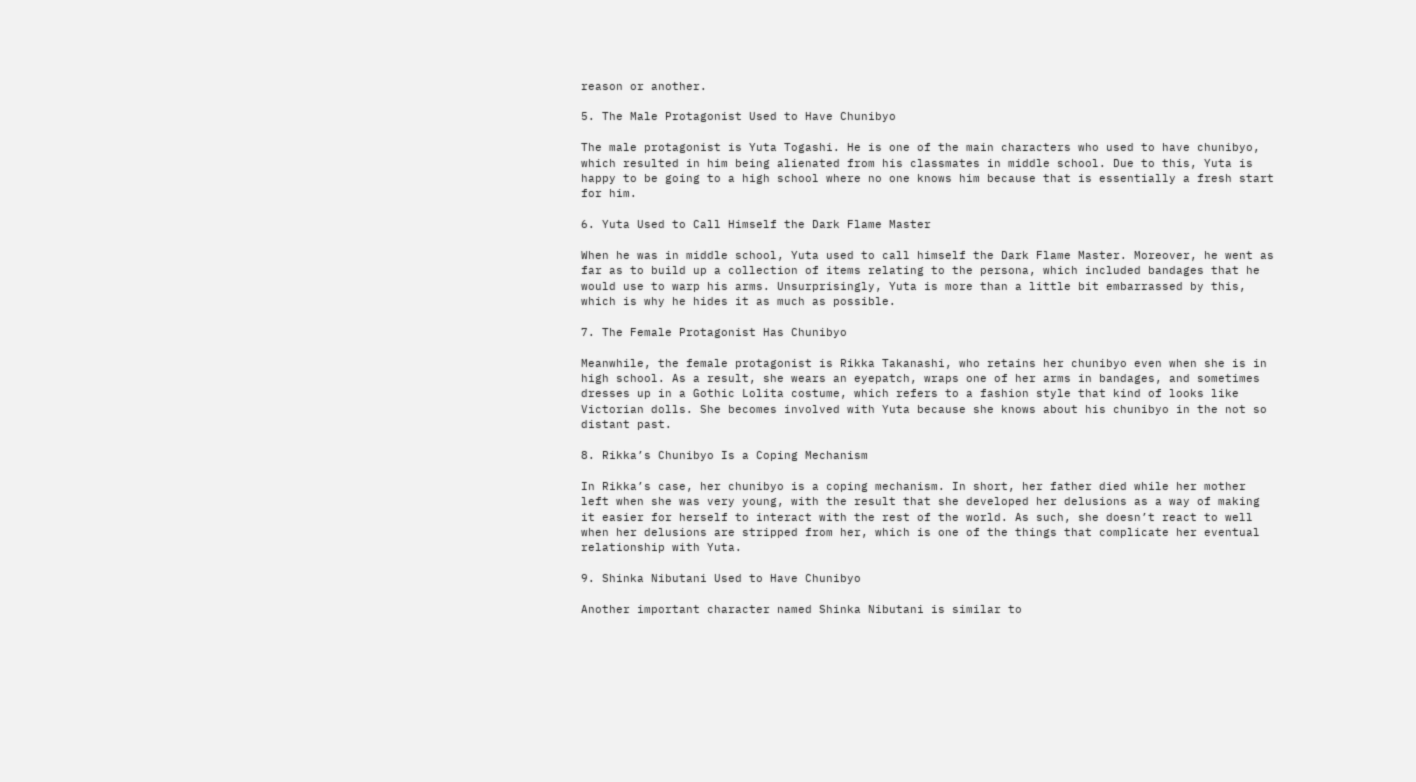reason or another.

5. The Male Protagonist Used to Have Chunibyo

The male protagonist is Yuta Togashi. He is one of the main characters who used to have chunibyo, which resulted in him being alienated from his classmates in middle school. Due to this, Yuta is happy to be going to a high school where no one knows him because that is essentially a fresh start for him.

6. Yuta Used to Call Himself the Dark Flame Master

When he was in middle school, Yuta used to call himself the Dark Flame Master. Moreover, he went as far as to build up a collection of items relating to the persona, which included bandages that he would use to warp his arms. Unsurprisingly, Yuta is more than a little bit embarrassed by this, which is why he hides it as much as possible.

7. The Female Protagonist Has Chunibyo

Meanwhile, the female protagonist is Rikka Takanashi, who retains her chunibyo even when she is in high school. As a result, she wears an eyepatch, wraps one of her arms in bandages, and sometimes dresses up in a Gothic Lolita costume, which refers to a fashion style that kind of looks like Victorian dolls. She becomes involved with Yuta because she knows about his chunibyo in the not so distant past.

8. Rikka’s Chunibyo Is a Coping Mechanism

In Rikka’s case, her chunibyo is a coping mechanism. In short, her father died while her mother left when she was very young, with the result that she developed her delusions as a way of making it easier for herself to interact with the rest of the world. As such, she doesn’t react to well when her delusions are stripped from her, which is one of the things that complicate her eventual relationship with Yuta.

9. Shinka Nibutani Used to Have Chunibyo

Another important character named Shinka Nibutani is similar to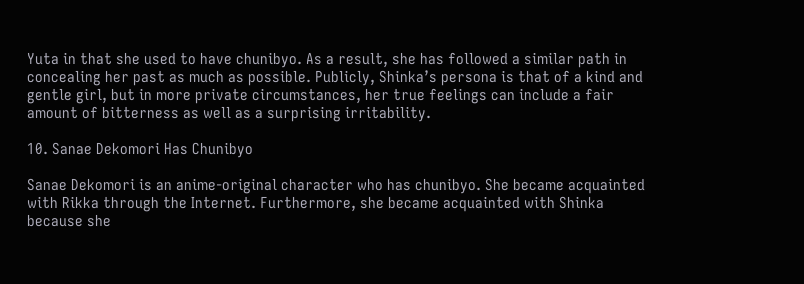Yuta in that she used to have chunibyo. As a result, she has followed a similar path in concealing her past as much as possible. Publicly, Shinka’s persona is that of a kind and gentle girl, but in more private circumstances, her true feelings can include a fair amount of bitterness as well as a surprising irritability.

10. Sanae Dekomori Has Chunibyo

Sanae Dekomori is an anime-original character who has chunibyo. She became acquainted with Rikka through the Internet. Furthermore, she became acquainted with Shinka because she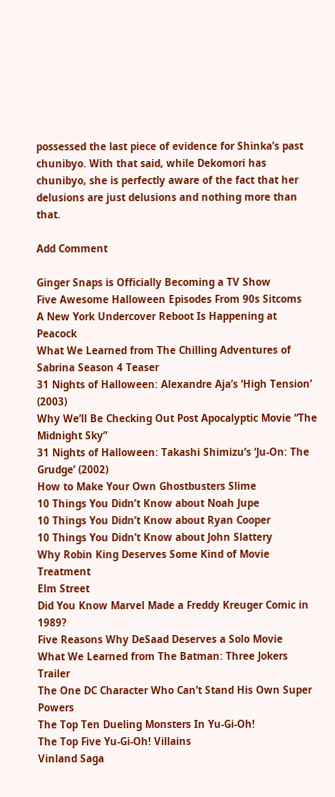possessed the last piece of evidence for Shinka’s past chunibyo. With that said, while Dekomori has chunibyo, she is perfectly aware of the fact that her delusions are just delusions and nothing more than that.

Add Comment

Ginger Snaps is Officially Becoming a TV Show
Five Awesome Halloween Episodes From 90s Sitcoms
A New York Undercover Reboot Is Happening at Peacock
What We Learned from The Chilling Adventures of Sabrina Season 4 Teaser
31 Nights of Halloween: Alexandre Aja’s ‘High Tension’ (2003)
Why We’ll Be Checking Out Post Apocalyptic Movie “The Midnight Sky”
31 Nights of Halloween: Takashi Shimizu’s ‘Ju-On: The Grudge’ (2002)
How to Make Your Own Ghostbusters Slime
10 Things You Didn’t Know about Noah Jupe
10 Things You Didn’t Know about Ryan Cooper
10 Things You Didn’t Know about John Slattery
Why Robin King Deserves Some Kind of Movie Treatment
Elm Street
Did You Know Marvel Made a Freddy Kreuger Comic in 1989?
Five Reasons Why DeSaad Deserves a Solo Movie
What We Learned from The Batman: Three Jokers Trailer
The One DC Character Who Can’t Stand His Own Super Powers
The Top Ten Dueling Monsters In Yu-Gi-Oh!
The Top Five Yu-Gi-Oh! Villains
Vinland Saga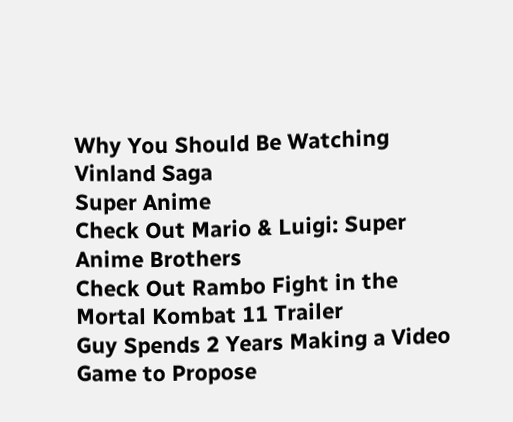Why You Should Be Watching Vinland Saga
Super Anime
Check Out Mario & Luigi: Super Anime Brothers
Check Out Rambo Fight in the Mortal Kombat 11 Trailer
Guy Spends 2 Years Making a Video Game to Propose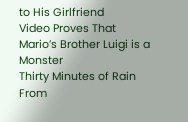to His Girlfriend
Video Proves That Mario’s Brother Luigi is a Monster
Thirty Minutes of Rain From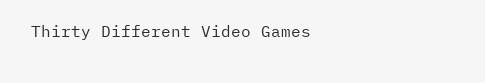Thirty Different Video Games